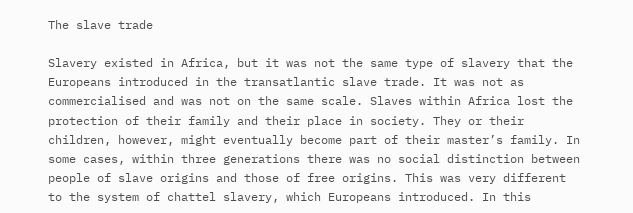The slave trade

Slavery existed in Africa, but it was not the same type of slavery that the Europeans introduced in the transatlantic slave trade. It was not as commercialised and was not on the same scale. Slaves within Africa lost the protection of their family and their place in society. They or their children, however, might eventually become part of their master’s family. In some cases, within three generations there was no social distinction between people of slave origins and those of free origins. This was very different to the system of chattel slavery, which Europeans introduced. In this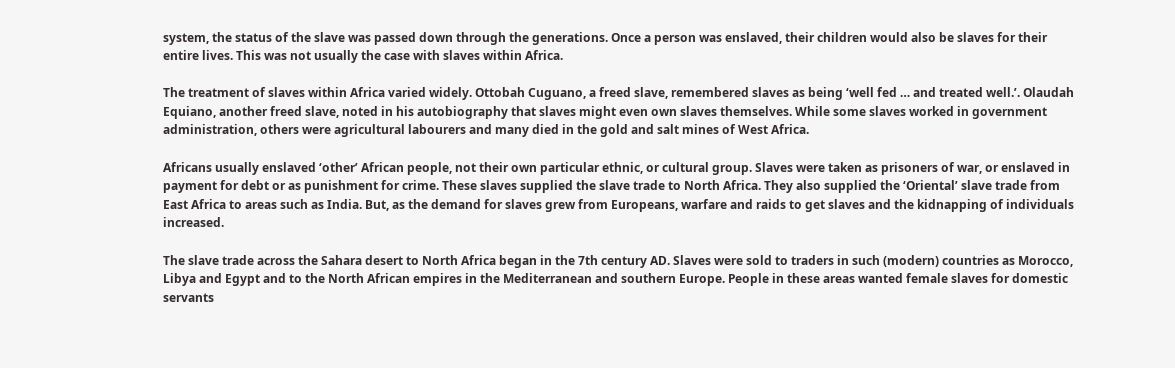system, the status of the slave was passed down through the generations. Once a person was enslaved, their children would also be slaves for their entire lives. This was not usually the case with slaves within Africa.

The treatment of slaves within Africa varied widely. Ottobah Cuguano, a freed slave, remembered slaves as being ‘well fed … and treated well.’. Olaudah Equiano, another freed slave, noted in his autobiography that slaves might even own slaves themselves. While some slaves worked in government administration, others were agricultural labourers and many died in the gold and salt mines of West Africa.

Africans usually enslaved ‘other’ African people, not their own particular ethnic, or cultural group. Slaves were taken as prisoners of war, or enslaved in payment for debt or as punishment for crime. These slaves supplied the slave trade to North Africa. They also supplied the ‘Oriental’ slave trade from East Africa to areas such as India. But, as the demand for slaves grew from Europeans, warfare and raids to get slaves and the kidnapping of individuals increased.

The slave trade across the Sahara desert to North Africa began in the 7th century AD. Slaves were sold to traders in such (modern) countries as Morocco, Libya and Egypt and to the North African empires in the Mediterranean and southern Europe. People in these areas wanted female slaves for domestic servants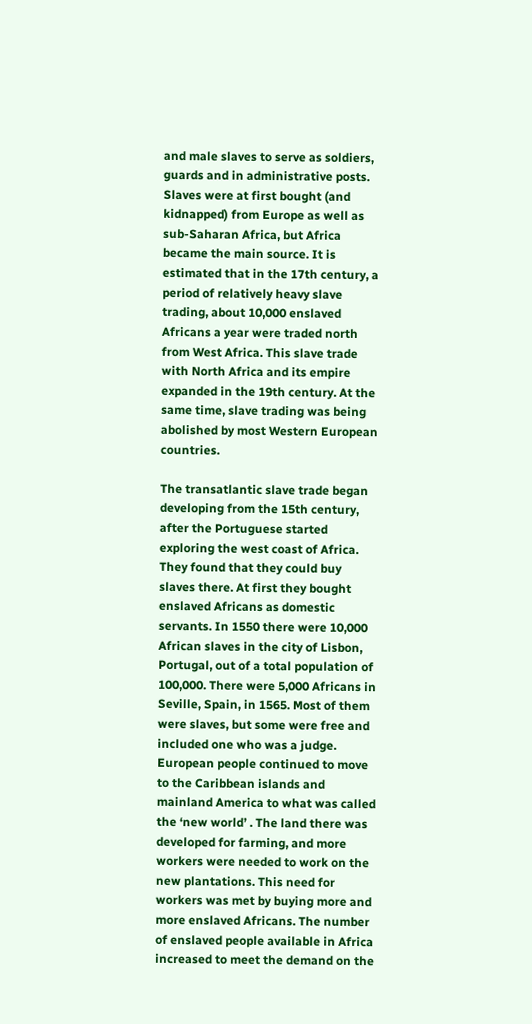and male slaves to serve as soldiers, guards and in administrative posts. Slaves were at first bought (and kidnapped) from Europe as well as sub-Saharan Africa, but Africa became the main source. It is estimated that in the 17th century, a period of relatively heavy slave trading, about 10,000 enslaved Africans a year were traded north from West Africa. This slave trade with North Africa and its empire expanded in the 19th century. At the same time, slave trading was being abolished by most Western European countries.

The transatlantic slave trade began developing from the 15th century, after the Portuguese started exploring the west coast of Africa. They found that they could buy slaves there. At first they bought enslaved Africans as domestic servants. In 1550 there were 10,000 African slaves in the city of Lisbon, Portugal, out of a total population of 100,000. There were 5,000 Africans in Seville, Spain, in 1565. Most of them were slaves, but some were free and included one who was a judge. European people continued to move to the Caribbean islands and mainland America to what was called the ‘new world’ . The land there was developed for farming, and more workers were needed to work on the new plantations. This need for workers was met by buying more and more enslaved Africans. The number of enslaved people available in Africa increased to meet the demand on the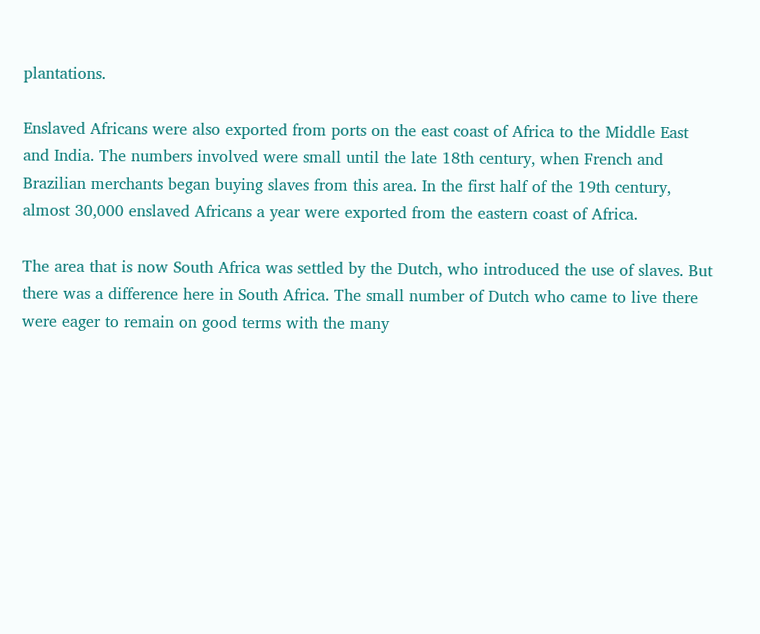plantations.

Enslaved Africans were also exported from ports on the east coast of Africa to the Middle East and India. The numbers involved were small until the late 18th century, when French and Brazilian merchants began buying slaves from this area. In the first half of the 19th century, almost 30,000 enslaved Africans a year were exported from the eastern coast of Africa.

The area that is now South Africa was settled by the Dutch, who introduced the use of slaves. But there was a difference here in South Africa. The small number of Dutch who came to live there were eager to remain on good terms with the many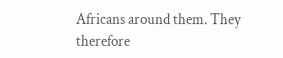Africans around them. They therefore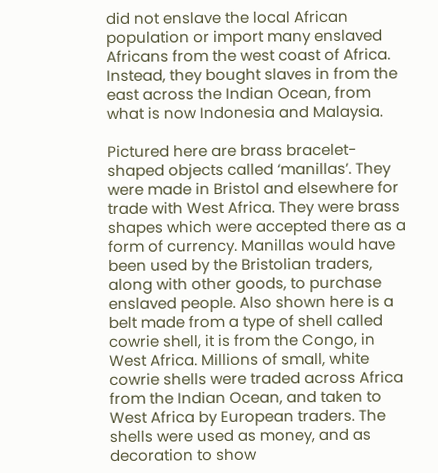did not enslave the local African population or import many enslaved Africans from the west coast of Africa. Instead, they bought slaves in from the east across the Indian Ocean, from what is now Indonesia and Malaysia.

Pictured here are brass bracelet-shaped objects called ‘manillas’. They were made in Bristol and elsewhere for trade with West Africa. They were brass shapes which were accepted there as a form of currency. Manillas would have been used by the Bristolian traders, along with other goods, to purchase enslaved people. Also shown here is a belt made from a type of shell called cowrie shell, it is from the Congo, in West Africa. Millions of small, white cowrie shells were traded across Africa from the Indian Ocean, and taken to West Africa by European traders. The shells were used as money, and as decoration to show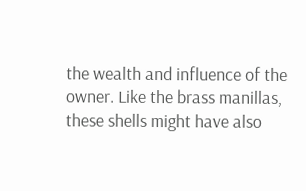the wealth and influence of the owner. Like the brass manillas, these shells might have also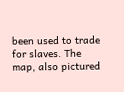been used to trade for slaves. The map, also pictured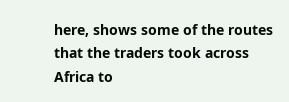here, shows some of the routes that the traders took across Africa to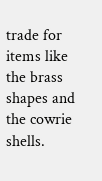trade for items like the brass shapes and the cowrie shells.